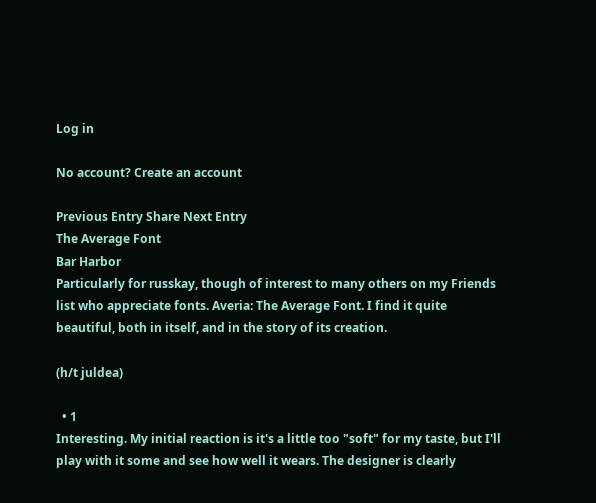Log in

No account? Create an account

Previous Entry Share Next Entry
The Average Font
Bar Harbor
Particularly for russkay, though of interest to many others on my Friends list who appreciate fonts. Averia: The Average Font. I find it quite beautiful, both in itself, and in the story of its creation.

(h/t juldea)

  • 1
Interesting. My initial reaction is it's a little too "soft" for my taste, but I'll play with it some and see how well it wears. The designer is clearly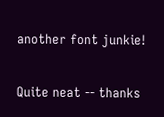another font junkie!

Quite neat -- thanks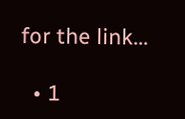for the link...

  • 1